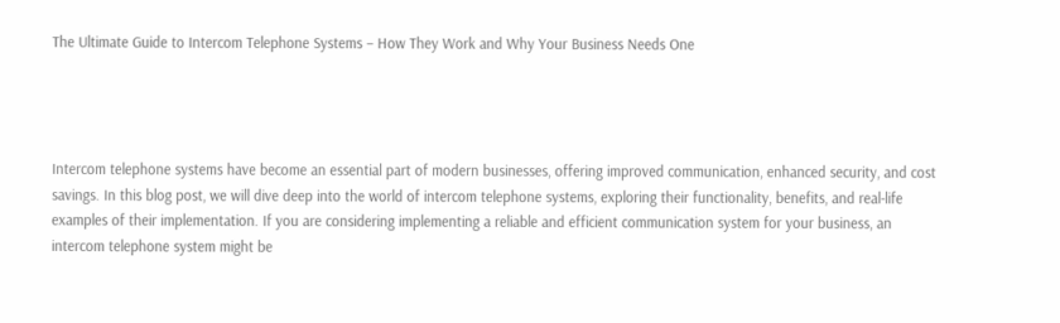The Ultimate Guide to Intercom Telephone Systems – How They Work and Why Your Business Needs One




Intercom telephone systems have become an essential part of modern businesses, offering improved communication, enhanced security, and cost savings. In this blog post, we will dive deep into the world of intercom telephone systems, exploring their functionality, benefits, and real-life examples of their implementation. If you are considering implementing a reliable and efficient communication system for your business, an intercom telephone system might be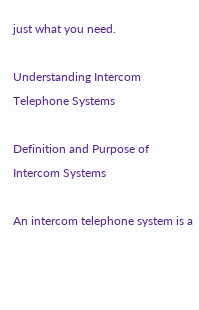just what you need.

Understanding Intercom Telephone Systems

Definition and Purpose of Intercom Systems

An intercom telephone system is a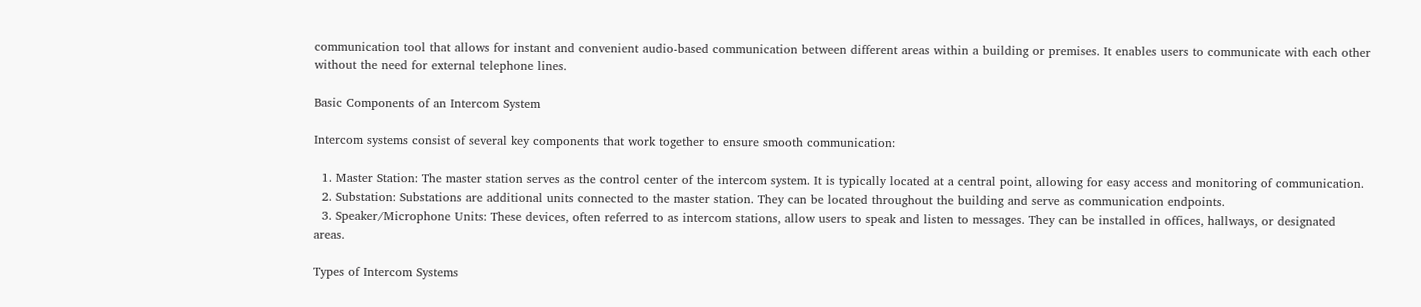communication tool that allows for instant and convenient audio-based communication between different areas within a building or premises. It enables users to communicate with each other without the need for external telephone lines.

Basic Components of an Intercom System

Intercom systems consist of several key components that work together to ensure smooth communication:

  1. Master Station: The master station serves as the control center of the intercom system. It is typically located at a central point, allowing for easy access and monitoring of communication.
  2. Substation: Substations are additional units connected to the master station. They can be located throughout the building and serve as communication endpoints.
  3. Speaker/Microphone Units: These devices, often referred to as intercom stations, allow users to speak and listen to messages. They can be installed in offices, hallways, or designated areas.

Types of Intercom Systems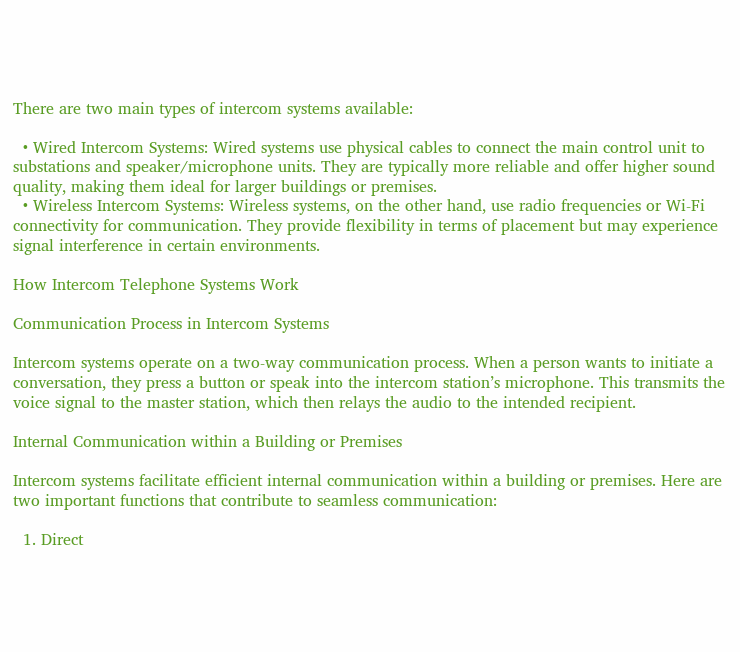There are two main types of intercom systems available:

  • Wired Intercom Systems: Wired systems use physical cables to connect the main control unit to substations and speaker/microphone units. They are typically more reliable and offer higher sound quality, making them ideal for larger buildings or premises.
  • Wireless Intercom Systems: Wireless systems, on the other hand, use radio frequencies or Wi-Fi connectivity for communication. They provide flexibility in terms of placement but may experience signal interference in certain environments.

How Intercom Telephone Systems Work

Communication Process in Intercom Systems

Intercom systems operate on a two-way communication process. When a person wants to initiate a conversation, they press a button or speak into the intercom station’s microphone. This transmits the voice signal to the master station, which then relays the audio to the intended recipient.

Internal Communication within a Building or Premises

Intercom systems facilitate efficient internal communication within a building or premises. Here are two important functions that contribute to seamless communication:

  1. Direct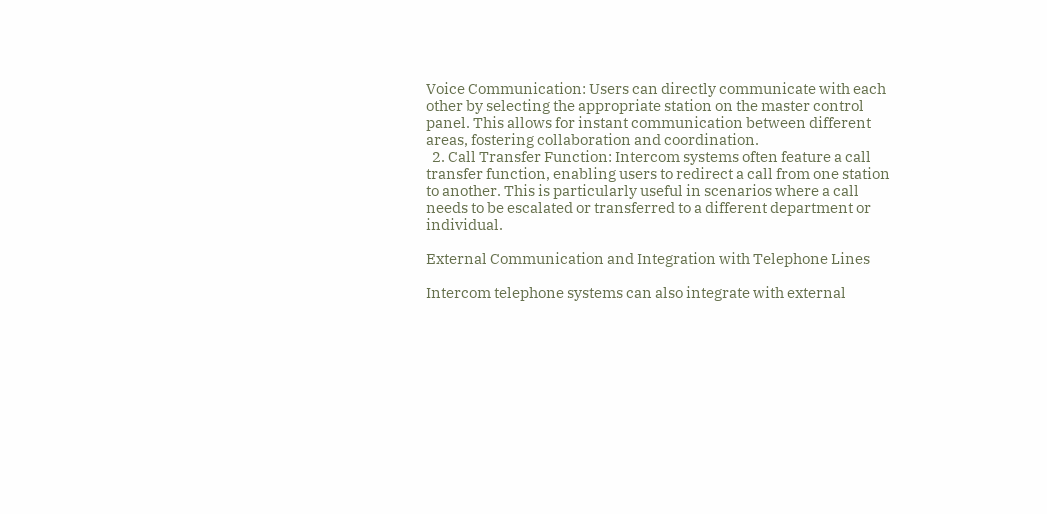Voice Communication: Users can directly communicate with each other by selecting the appropriate station on the master control panel. This allows for instant communication between different areas, fostering collaboration and coordination.
  2. Call Transfer Function: Intercom systems often feature a call transfer function, enabling users to redirect a call from one station to another. This is particularly useful in scenarios where a call needs to be escalated or transferred to a different department or individual.

External Communication and Integration with Telephone Lines

Intercom telephone systems can also integrate with external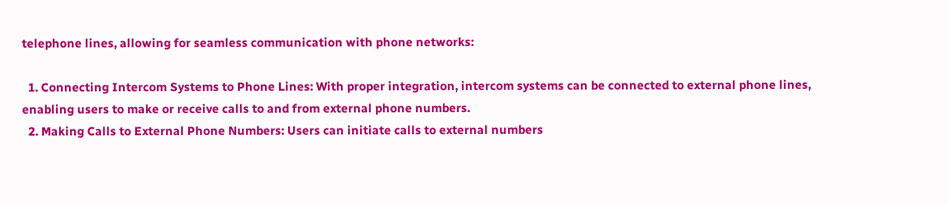telephone lines, allowing for seamless communication with phone networks:

  1. Connecting Intercom Systems to Phone Lines: With proper integration, intercom systems can be connected to external phone lines, enabling users to make or receive calls to and from external phone numbers.
  2. Making Calls to External Phone Numbers: Users can initiate calls to external numbers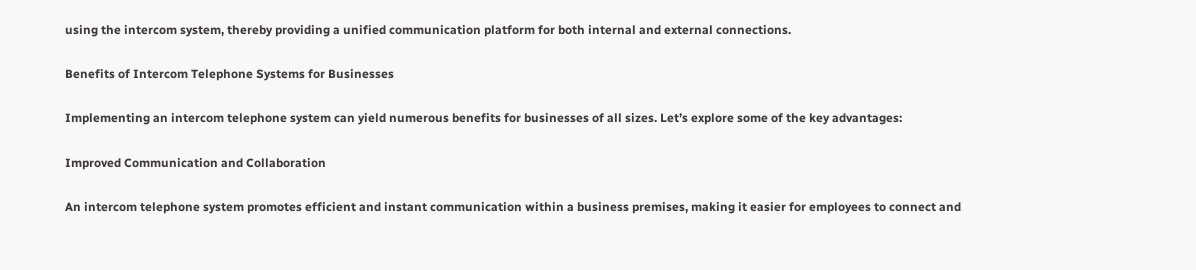using the intercom system, thereby providing a unified communication platform for both internal and external connections.

Benefits of Intercom Telephone Systems for Businesses

Implementing an intercom telephone system can yield numerous benefits for businesses of all sizes. Let’s explore some of the key advantages:

Improved Communication and Collaboration

An intercom telephone system promotes efficient and instant communication within a business premises, making it easier for employees to connect and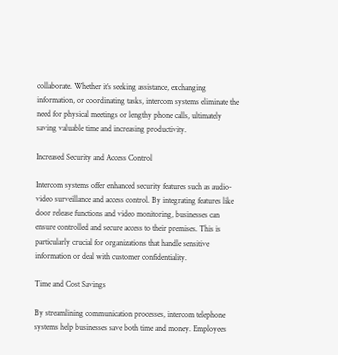collaborate. Whether it’s seeking assistance, exchanging information, or coordinating tasks, intercom systems eliminate the need for physical meetings or lengthy phone calls, ultimately saving valuable time and increasing productivity.

Increased Security and Access Control

Intercom systems offer enhanced security features such as audio-video surveillance and access control. By integrating features like door release functions and video monitoring, businesses can ensure controlled and secure access to their premises. This is particularly crucial for organizations that handle sensitive information or deal with customer confidentiality.

Time and Cost Savings

By streamlining communication processes, intercom telephone systems help businesses save both time and money. Employees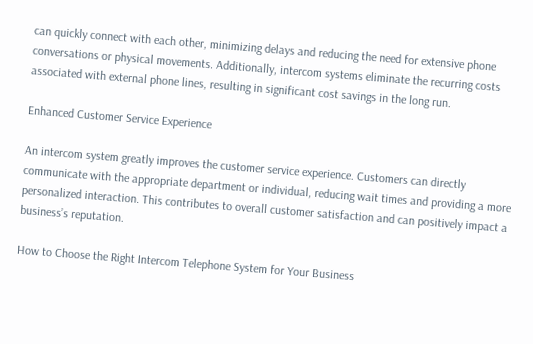can quickly connect with each other, minimizing delays and reducing the need for extensive phone conversations or physical movements. Additionally, intercom systems eliminate the recurring costs associated with external phone lines, resulting in significant cost savings in the long run.

Enhanced Customer Service Experience

An intercom system greatly improves the customer service experience. Customers can directly communicate with the appropriate department or individual, reducing wait times and providing a more personalized interaction. This contributes to overall customer satisfaction and can positively impact a business’s reputation.

How to Choose the Right Intercom Telephone System for Your Business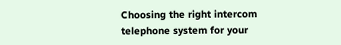Choosing the right intercom telephone system for your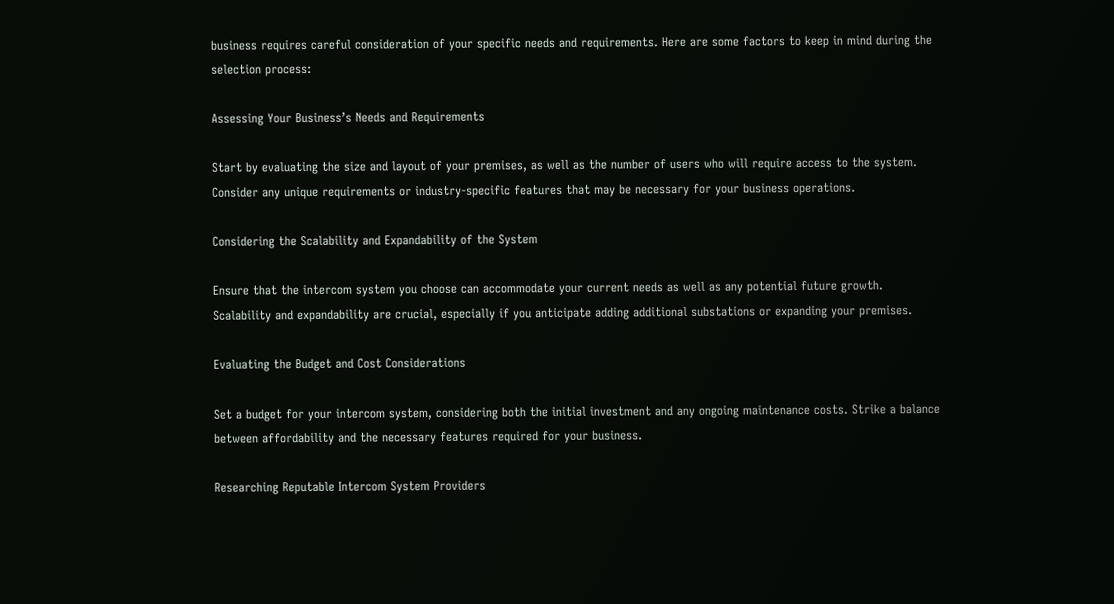business requires careful consideration of your specific needs and requirements. Here are some factors to keep in mind during the selection process:

Assessing Your Business’s Needs and Requirements

Start by evaluating the size and layout of your premises, as well as the number of users who will require access to the system. Consider any unique requirements or industry-specific features that may be necessary for your business operations.

Considering the Scalability and Expandability of the System

Ensure that the intercom system you choose can accommodate your current needs as well as any potential future growth. Scalability and expandability are crucial, especially if you anticipate adding additional substations or expanding your premises.

Evaluating the Budget and Cost Considerations

Set a budget for your intercom system, considering both the initial investment and any ongoing maintenance costs. Strike a balance between affordability and the necessary features required for your business.

Researching Reputable Intercom System Providers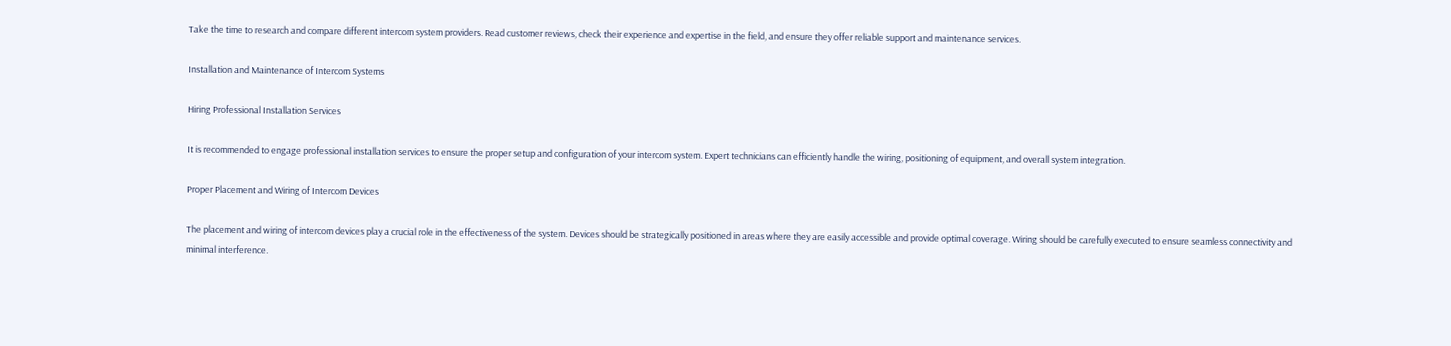Take the time to research and compare different intercom system providers. Read customer reviews, check their experience and expertise in the field, and ensure they offer reliable support and maintenance services.

Installation and Maintenance of Intercom Systems

Hiring Professional Installation Services

It is recommended to engage professional installation services to ensure the proper setup and configuration of your intercom system. Expert technicians can efficiently handle the wiring, positioning of equipment, and overall system integration.

Proper Placement and Wiring of Intercom Devices

The placement and wiring of intercom devices play a crucial role in the effectiveness of the system. Devices should be strategically positioned in areas where they are easily accessible and provide optimal coverage. Wiring should be carefully executed to ensure seamless connectivity and minimal interference.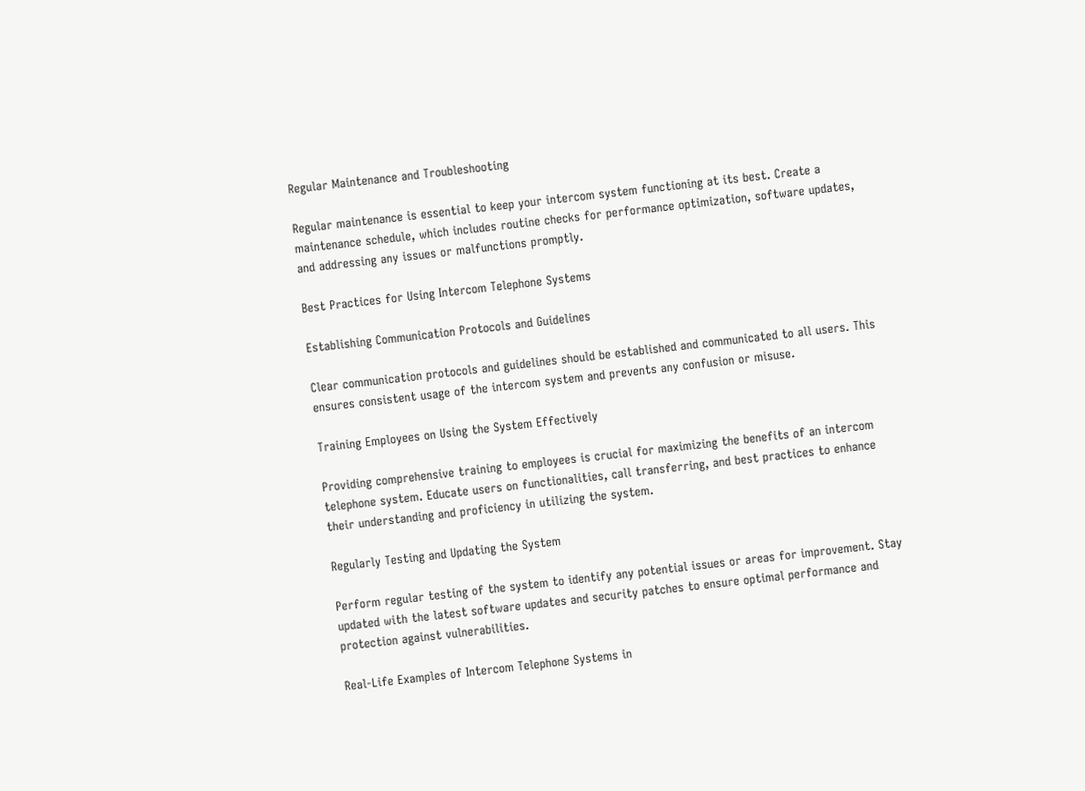Regular Maintenance and Troubleshooting

Regular maintenance is essential to keep your intercom system functioning at its best. Create a maintenance schedule, which includes routine checks for performance optimization, software updates, and addressing any issues or malfunctions promptly.

Best Practices for Using Intercom Telephone Systems

Establishing Communication Protocols and Guidelines

Clear communication protocols and guidelines should be established and communicated to all users. This ensures consistent usage of the intercom system and prevents any confusion or misuse.

Training Employees on Using the System Effectively

Providing comprehensive training to employees is crucial for maximizing the benefits of an intercom telephone system. Educate users on functionalities, call transferring, and best practices to enhance their understanding and proficiency in utilizing the system.

Regularly Testing and Updating the System

Perform regular testing of the system to identify any potential issues or areas for improvement. Stay updated with the latest software updates and security patches to ensure optimal performance and protection against vulnerabilities.

Real-Life Examples of Intercom Telephone Systems in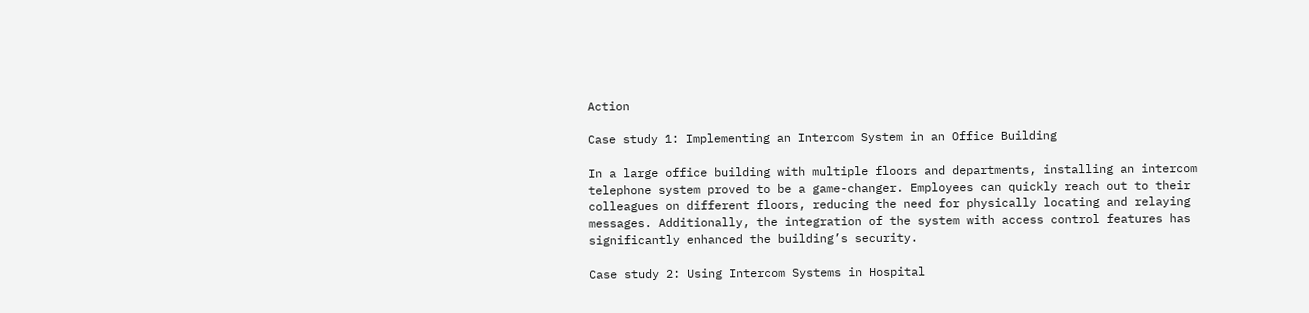Action

Case study 1: Implementing an Intercom System in an Office Building

In a large office building with multiple floors and departments, installing an intercom telephone system proved to be a game-changer. Employees can quickly reach out to their colleagues on different floors, reducing the need for physically locating and relaying messages. Additionally, the integration of the system with access control features has significantly enhanced the building’s security.

Case study 2: Using Intercom Systems in Hospital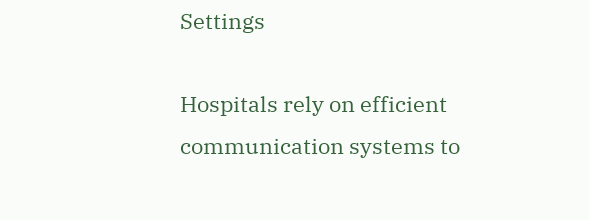Settings

Hospitals rely on efficient communication systems to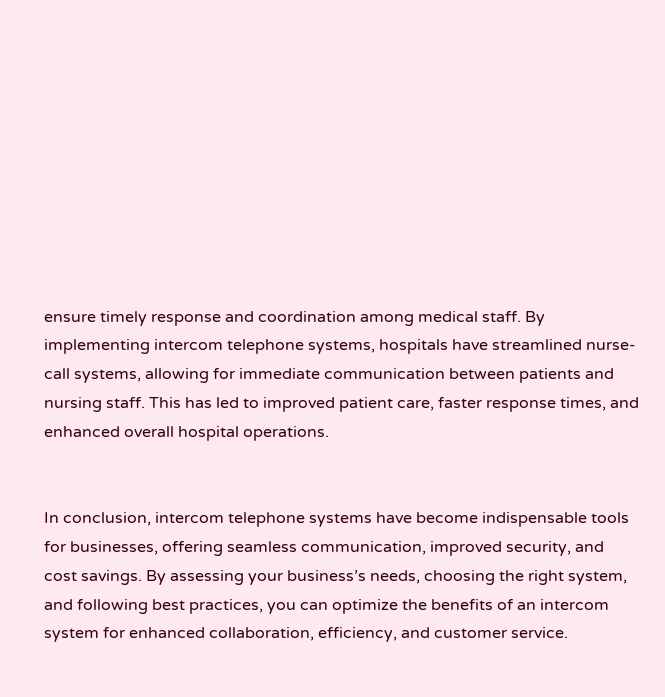ensure timely response and coordination among medical staff. By implementing intercom telephone systems, hospitals have streamlined nurse-call systems, allowing for immediate communication between patients and nursing staff. This has led to improved patient care, faster response times, and enhanced overall hospital operations.


In conclusion, intercom telephone systems have become indispensable tools for businesses, offering seamless communication, improved security, and cost savings. By assessing your business’s needs, choosing the right system, and following best practices, you can optimize the benefits of an intercom system for enhanced collaboration, efficiency, and customer service.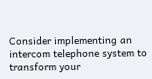Consider implementing an intercom telephone system to transform your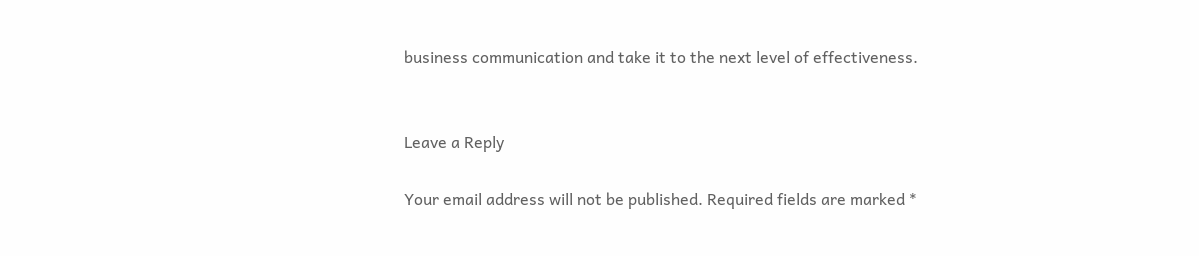business communication and take it to the next level of effectiveness.


Leave a Reply

Your email address will not be published. Required fields are marked *